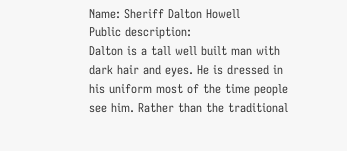Name: Sheriff Dalton Howell
Public description:
Dalton is a tall well built man with dark hair and eyes. He is dressed in his uniform most of the time people see him. Rather than the traditional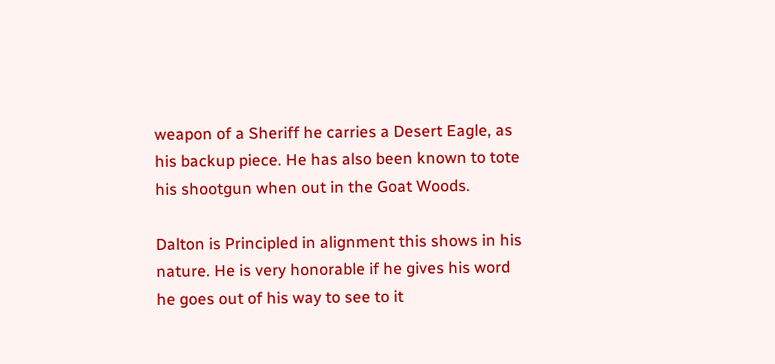weapon of a Sheriff he carries a Desert Eagle, as his backup piece. He has also been known to tote his shootgun when out in the Goat Woods.

Dalton is Principled in alignment this shows in his nature. He is very honorable if he gives his word he goes out of his way to see to it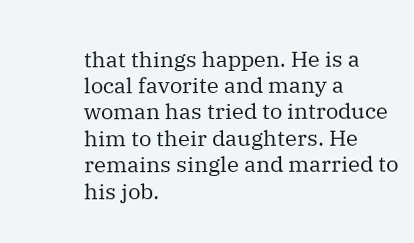that things happen. He is a local favorite and many a woman has tried to introduce him to their daughters. He remains single and married to his job.